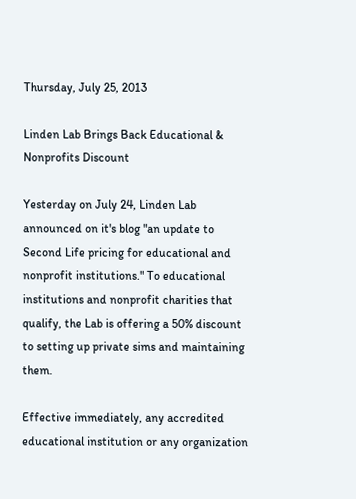Thursday, July 25, 2013

Linden Lab Brings Back Educational & Nonprofits Discount

Yesterday on July 24, Linden Lab announced on it's blog "an update to Second Life pricing for educational and nonprofit institutions." To educational institutions and nonprofit charities that qualify, the Lab is offering a 50% discount to setting up private sims and maintaining them.

Effective immediately, any accredited educational institution or any organization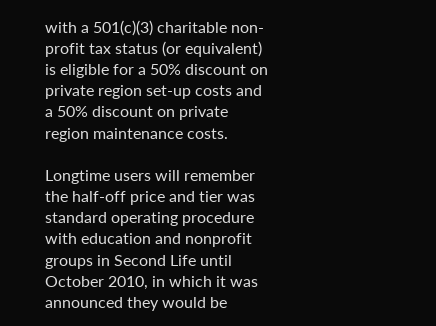with a 501(c)(3) charitable non-profit tax status (or equivalent) is eligible for a 50% discount on private region set-up costs and a 50% discount on private region maintenance costs.

Longtime users will remember the half-off price and tier was standard operating procedure with education and nonprofit groups in Second Life until October 2010, in which it was announced they would be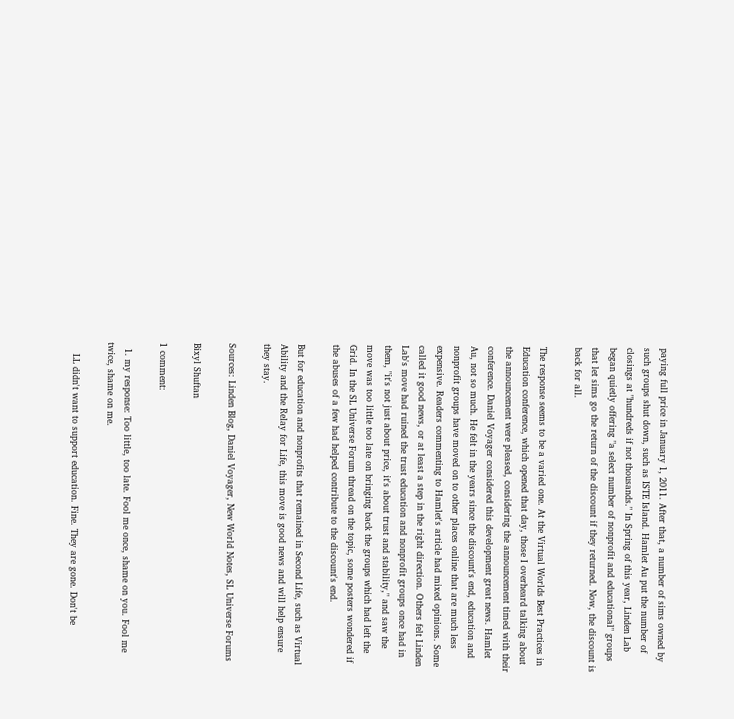paying full price in January 1, 2011. After that, a number of sims owned by such groups shut down, such as ISTE Island. Hamlet Au put the number of closings at "hundreds if not thousands." In Spring of this year, Linden Lab began quietly offering "a select number of nonprofit and educational" groups that let sims go the return of the discount if they returned. Now, the discount is back for all.

The response seems to be a varied one. At the Virtual Worlds Best Practices in Education conference, which opened that day, those I overheard talking about the announcement were pleased, considering the announcement timed with their conference. Daniel Voyager considered this development great news. Hamlet Au, not so much. He felt in the years since the discount's end, education and nonprofit groups have moved on to other places online that are much less expensive. Readers commenting to Hamlet's article had mixed opinions. Some called it good news, or at least a step in the right direction. Others felt Linden Lab's move had ruined the trust education and nonprofit groups once had in them, "it's not just about price, it's about trust and stability," and saw the move was too little too late on bringing back the groups which had left the Grid. In the SL Universe Forum thread on the topic, some posters wondered if the abuses of a few had helped contribute to the discount's end.

But for education and nonprofits that remained in Second Life, such as Virtual Ability and the Relay for Life, this move is good news and will help ensure they stay.

Sources: Linden Blog, Daniel Voyager, New World Notes, SL Universe Forums

Bixyl Shuftan

1 comment:

  1. my response: Too little, too late. Fool me once, shame on you. Fool me twice, shame on me.

    LL didn't want to support education. Fine. They are gone. Don't be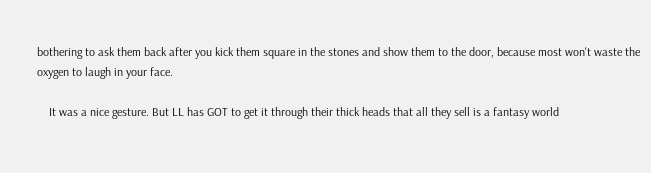bothering to ask them back after you kick them square in the stones and show them to the door, because most won't waste the oxygen to laugh in your face.

    It was a nice gesture. But LL has GOT to get it through their thick heads that all they sell is a fantasy world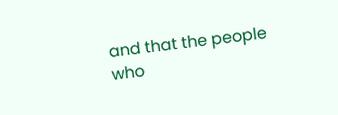and that the people who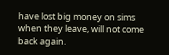have lost big money on sims when they leave, will not come back again.